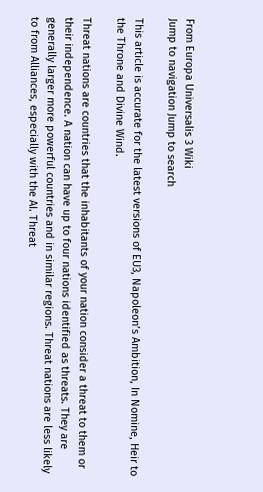From Europa Universalis 3 Wiki
Jump to navigation Jump to search

This article is accurate for the latest versions of EU3, Napoleon’s Ambition, In Nomine, Heir to the Throne and Divine Wind.

Threat nations are countries that the inhabitants of your nation consider a threat to them or their independence. A nation can have up to four nations identified as threats. They are generally larger more powerful countries and in similar regions. Threat nations are less likely to from Alliances, especially with the AI. Threat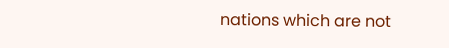nations which are not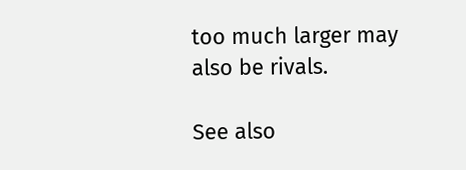too much larger may also be rivals.

See also